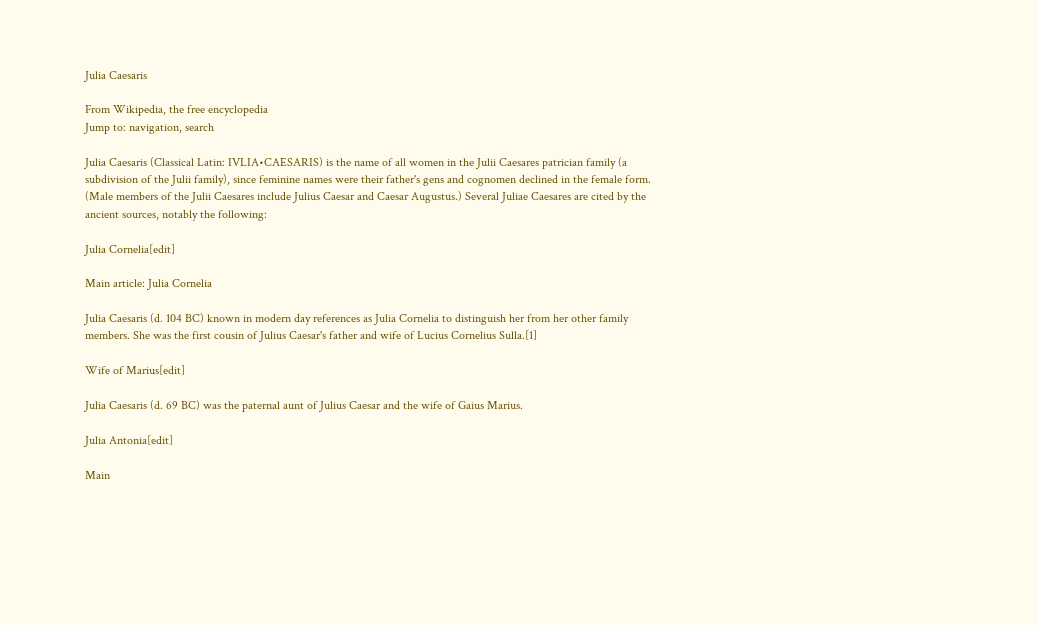Julia Caesaris

From Wikipedia, the free encyclopedia
Jump to: navigation, search

Julia Caesaris (Classical Latin: IVLIA•CAESARIS) is the name of all women in the Julii Caesares patrician family (a subdivision of the Julii family), since feminine names were their father's gens and cognomen declined in the female form. (Male members of the Julii Caesares include Julius Caesar and Caesar Augustus.) Several Juliae Caesares are cited by the ancient sources, notably the following:

Julia Cornelia[edit]

Main article: Julia Cornelia

Julia Caesaris (d. 104 BC) known in modern day references as Julia Cornelia to distinguish her from her other family members. She was the first cousin of Julius Caesar's father and wife of Lucius Cornelius Sulla.[1]

Wife of Marius[edit]

Julia Caesaris (d. 69 BC) was the paternal aunt of Julius Caesar and the wife of Gaius Marius.

Julia Antonia[edit]

Main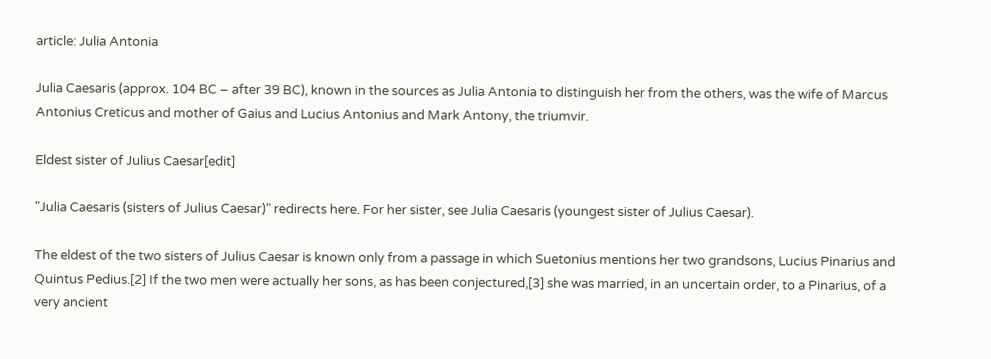article: Julia Antonia

Julia Caesaris (approx. 104 BC – after 39 BC), known in the sources as Julia Antonia to distinguish her from the others, was the wife of Marcus Antonius Creticus and mother of Gaius and Lucius Antonius and Mark Antony, the triumvir.

Eldest sister of Julius Caesar[edit]

"Julia Caesaris (sisters of Julius Caesar)" redirects here. For her sister, see Julia Caesaris (youngest sister of Julius Caesar).

The eldest of the two sisters of Julius Caesar is known only from a passage in which Suetonius mentions her two grandsons, Lucius Pinarius and Quintus Pedius.[2] If the two men were actually her sons, as has been conjectured,[3] she was married, in an uncertain order, to a Pinarius, of a very ancient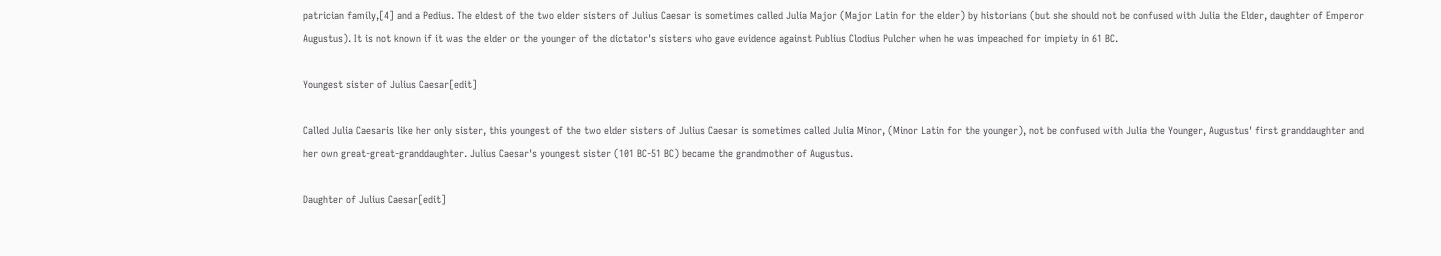patrician family,[4] and a Pedius. The eldest of the two elder sisters of Julius Caesar is sometimes called Julia Major (Major Latin for the elder) by historians (but she should not be confused with Julia the Elder, daughter of Emperor Augustus). It is not known if it was the elder or the younger of the dictator's sisters who gave evidence against Publius Clodius Pulcher when he was impeached for impiety in 61 BC.

Youngest sister of Julius Caesar[edit]

Called Julia Caesaris like her only sister, this youngest of the two elder sisters of Julius Caesar is sometimes called Julia Minor, (Minor Latin for the younger), not be confused with Julia the Younger, Augustus' first granddaughter and her own great-great-granddaughter. Julius Caesar's youngest sister (101 BC-51 BC) became the grandmother of Augustus.

Daughter of Julius Caesar[edit]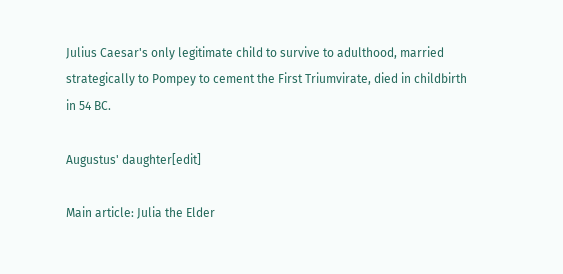Julius Caesar's only legitimate child to survive to adulthood, married strategically to Pompey to cement the First Triumvirate, died in childbirth in 54 BC.

Augustus' daughter[edit]

Main article: Julia the Elder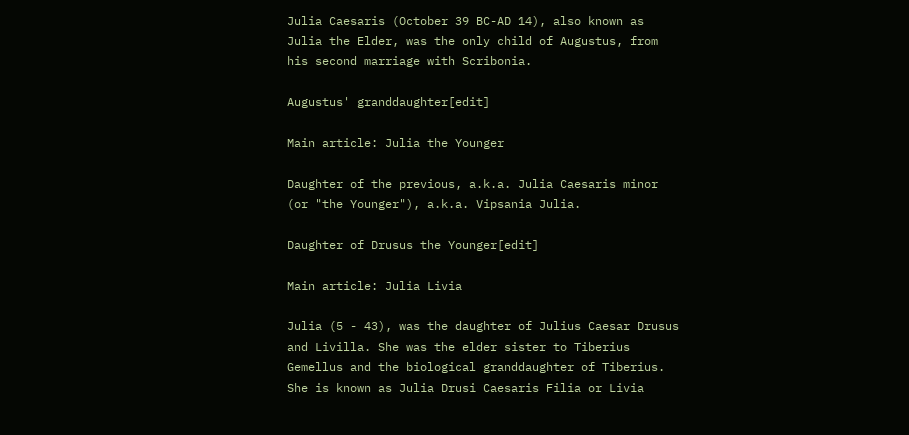Julia Caesaris (October 39 BC-AD 14), also known as Julia the Elder, was the only child of Augustus, from his second marriage with Scribonia.

Augustus' granddaughter[edit]

Main article: Julia the Younger

Daughter of the previous, a.k.a. Julia Caesaris minor (or "the Younger"), a.k.a. Vipsania Julia.

Daughter of Drusus the Younger[edit]

Main article: Julia Livia

Julia (5 - 43), was the daughter of Julius Caesar Drusus and Livilla. She was the elder sister to Tiberius Gemellus and the biological granddaughter of Tiberius. She is known as Julia Drusi Caesaris Filia or Livia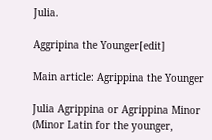Julia.

Aggripina the Younger[edit]

Main article: Agrippina the Younger

Julia Agrippina or Agrippina Minor (Minor Latin for the younger,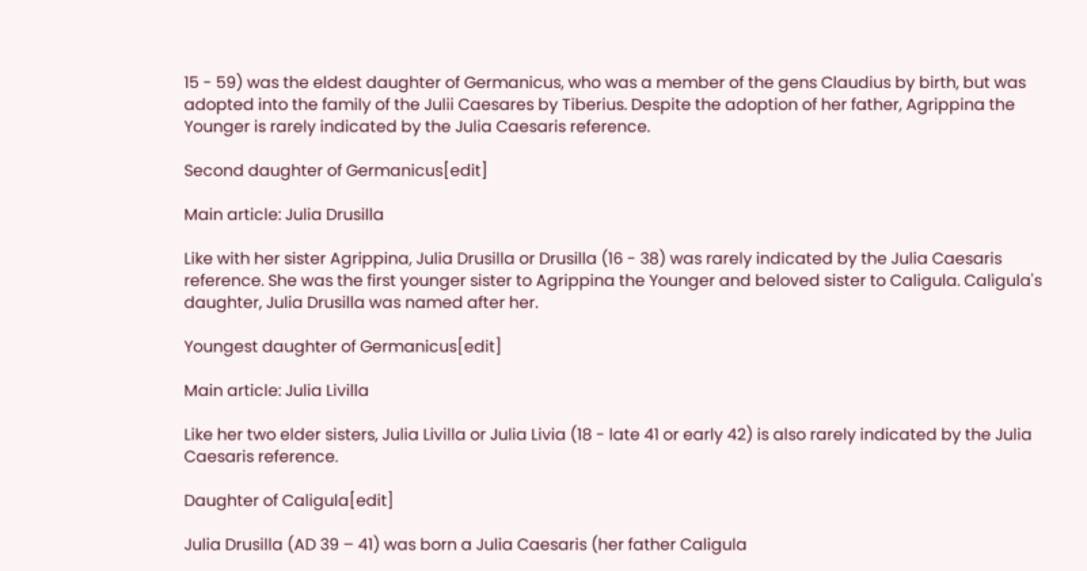15 - 59) was the eldest daughter of Germanicus, who was a member of the gens Claudius by birth, but was adopted into the family of the Julii Caesares by Tiberius. Despite the adoption of her father, Agrippina the Younger is rarely indicated by the Julia Caesaris reference.

Second daughter of Germanicus[edit]

Main article: Julia Drusilla

Like with her sister Agrippina, Julia Drusilla or Drusilla (16 - 38) was rarely indicated by the Julia Caesaris reference. She was the first younger sister to Agrippina the Younger and beloved sister to Caligula. Caligula's daughter, Julia Drusilla was named after her.

Youngest daughter of Germanicus[edit]

Main article: Julia Livilla

Like her two elder sisters, Julia Livilla or Julia Livia (18 - late 41 or early 42) is also rarely indicated by the Julia Caesaris reference.

Daughter of Caligula[edit]

Julia Drusilla (AD 39 – 41) was born a Julia Caesaris (her father Caligula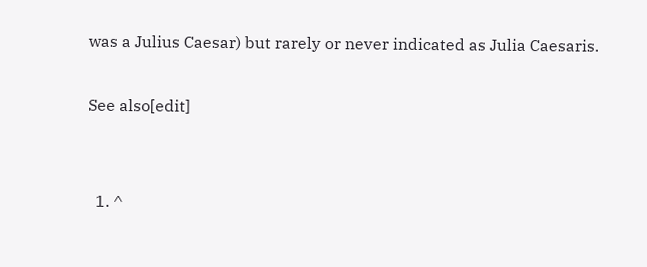was a Julius Caesar) but rarely or never indicated as Julia Caesaris.

See also[edit]


  1. ^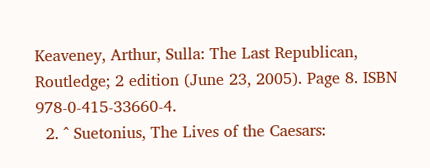Keaveney, Arthur, Sulla: The Last Republican, Routledge; 2 edition (June 23, 2005). Page 8. ISBN 978-0-415-33660-4.
  2. ^ Suetonius, The Lives of the Caesars: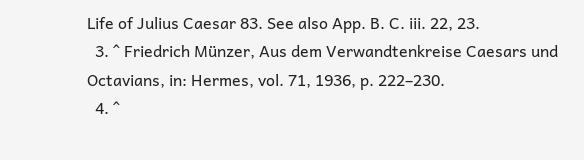Life of Julius Caesar 83. See also App. B. C. iii. 22, 23.
  3. ^ Friedrich Münzer, Aus dem Verwandtenkreise Caesars und Octavians, in: Hermes, vol. 71, 1936, p. 222–230.
  4. ^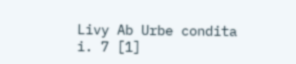Livy Ab Urbe condita i. 7 [1]